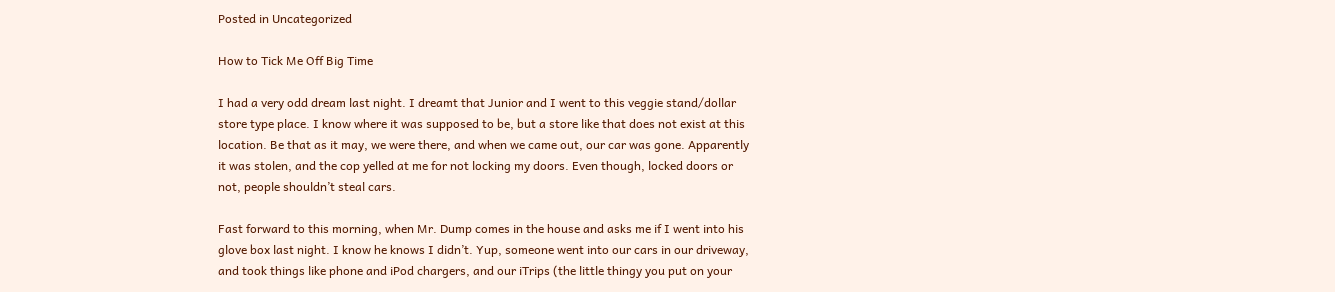Posted in Uncategorized

How to Tick Me Off Big Time

I had a very odd dream last night. I dreamt that Junior and I went to this veggie stand/dollar store type place. I know where it was supposed to be, but a store like that does not exist at this location. Be that as it may, we were there, and when we came out, our car was gone. Apparently it was stolen, and the cop yelled at me for not locking my doors. Even though, locked doors or not, people shouldn’t steal cars.

Fast forward to this morning, when Mr. Dump comes in the house and asks me if I went into his glove box last night. I know he knows I didn’t. Yup, someone went into our cars in our driveway, and took things like phone and iPod chargers, and our iTrips (the little thingy you put on your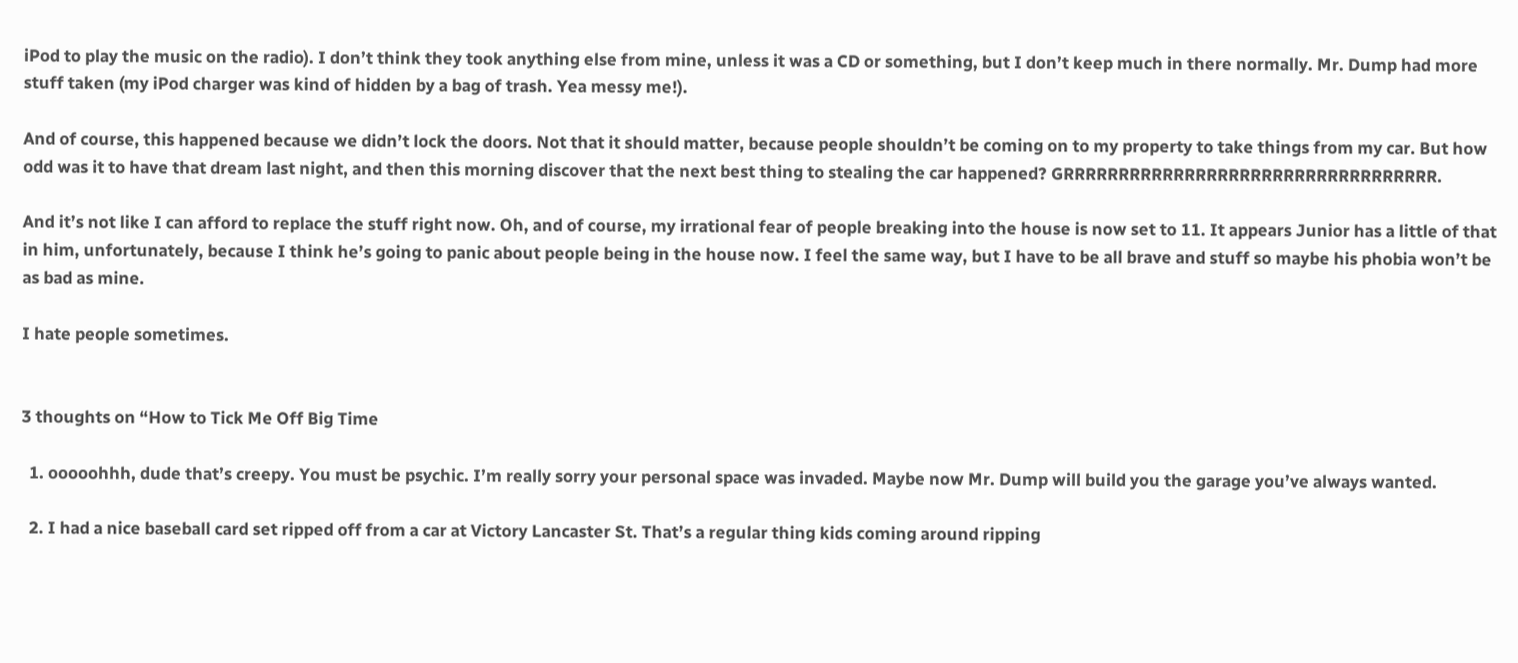iPod to play the music on the radio). I don’t think they took anything else from mine, unless it was a CD or something, but I don’t keep much in there normally. Mr. Dump had more stuff taken (my iPod charger was kind of hidden by a bag of trash. Yea messy me!).

And of course, this happened because we didn’t lock the doors. Not that it should matter, because people shouldn’t be coming on to my property to take things from my car. But how odd was it to have that dream last night, and then this morning discover that the next best thing to stealing the car happened? GRRRRRRRRRRRRRRRRRRRRRRRRRRRRRRRRRR.

And it’s not like I can afford to replace the stuff right now. Oh, and of course, my irrational fear of people breaking into the house is now set to 11. It appears Junior has a little of that in him, unfortunately, because I think he’s going to panic about people being in the house now. I feel the same way, but I have to be all brave and stuff so maybe his phobia won’t be as bad as mine.

I hate people sometimes.


3 thoughts on “How to Tick Me Off Big Time

  1. ooooohhh, dude that’s creepy. You must be psychic. I’m really sorry your personal space was invaded. Maybe now Mr. Dump will build you the garage you’ve always wanted.

  2. I had a nice baseball card set ripped off from a car at Victory Lancaster St. That’s a regular thing kids coming around ripping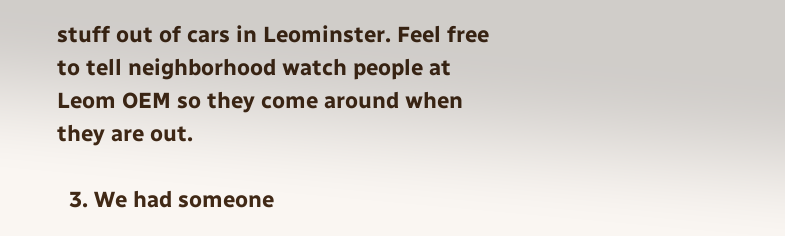stuff out of cars in Leominster. Feel free to tell neighborhood watch people at Leom OEM so they come around when they are out.

  3. We had someone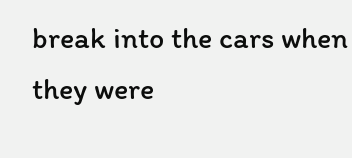break into the cars when they were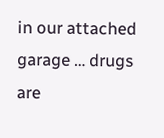in our attached garage … drugs are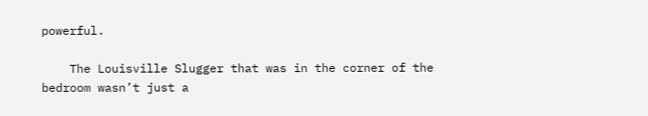powerful.

    The Louisville Slugger that was in the corner of the bedroom wasn’t just a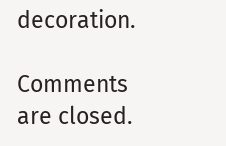decoration.

Comments are closed.